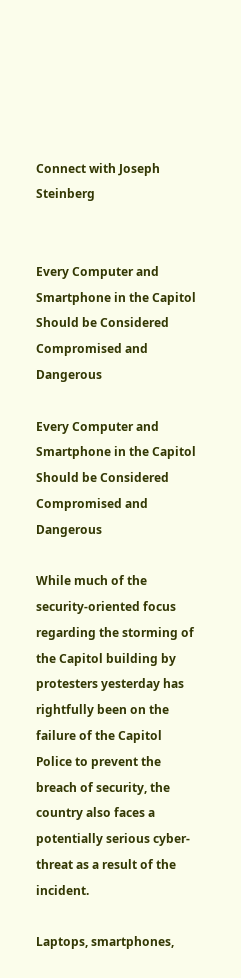Connect with Joseph Steinberg


Every Computer and Smartphone in the Capitol Should be Considered Compromised and Dangerous

Every Computer and Smartphone in the Capitol Should be Considered Compromised and Dangerous

While much of the security-oriented focus regarding the storming of the Capitol building by protesters yesterday has rightfully been on the failure of the Capitol Police to prevent the breach of security, the country also faces a potentially serious cyber-threat as a result of the incident.

Laptops, smartphones,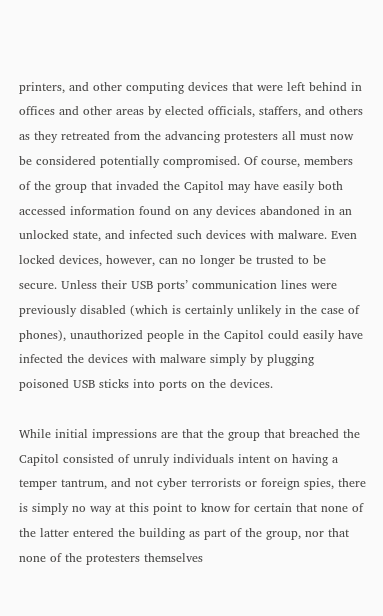printers, and other computing devices that were left behind in offices and other areas by elected officials, staffers, and others as they retreated from the advancing protesters all must now be considered potentially compromised. Of course, members of the group that invaded the Capitol may have easily both accessed information found on any devices abandoned in an unlocked state, and infected such devices with malware. Even locked devices, however, can no longer be trusted to be secure. Unless their USB ports’ communication lines were previously disabled (which is certainly unlikely in the case of phones), unauthorized people in the Capitol could easily have infected the devices with malware simply by plugging poisoned USB sticks into ports on the devices.

While initial impressions are that the group that breached the Capitol consisted of unruly individuals intent on having a temper tantrum, and not cyber terrorists or foreign spies, there is simply no way at this point to know for certain that none of the latter entered the building as part of the group, nor that none of the protesters themselves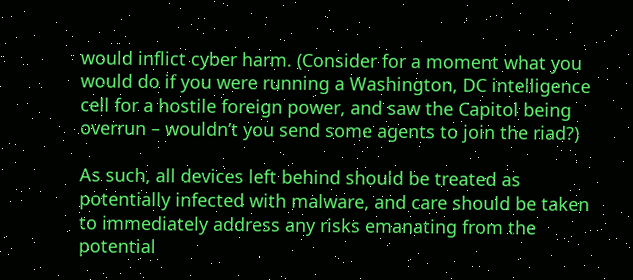would inflict cyber harm. (Consider for a moment what you would do if you were running a Washington, DC intelligence cell for a hostile foreign power, and saw the Capitol being overrun – wouldn’t you send some agents to join the riad?)

As such, all devices left behind should be treated as potentially infected with malware, and care should be taken to immediately address any risks emanating from the potential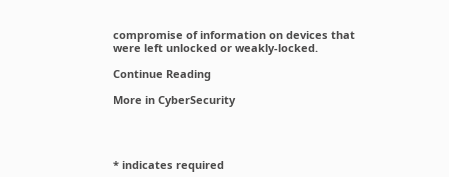compromise of information on devices that were left unlocked or weakly-locked.

Continue Reading

More in CyberSecurity




* indicates required